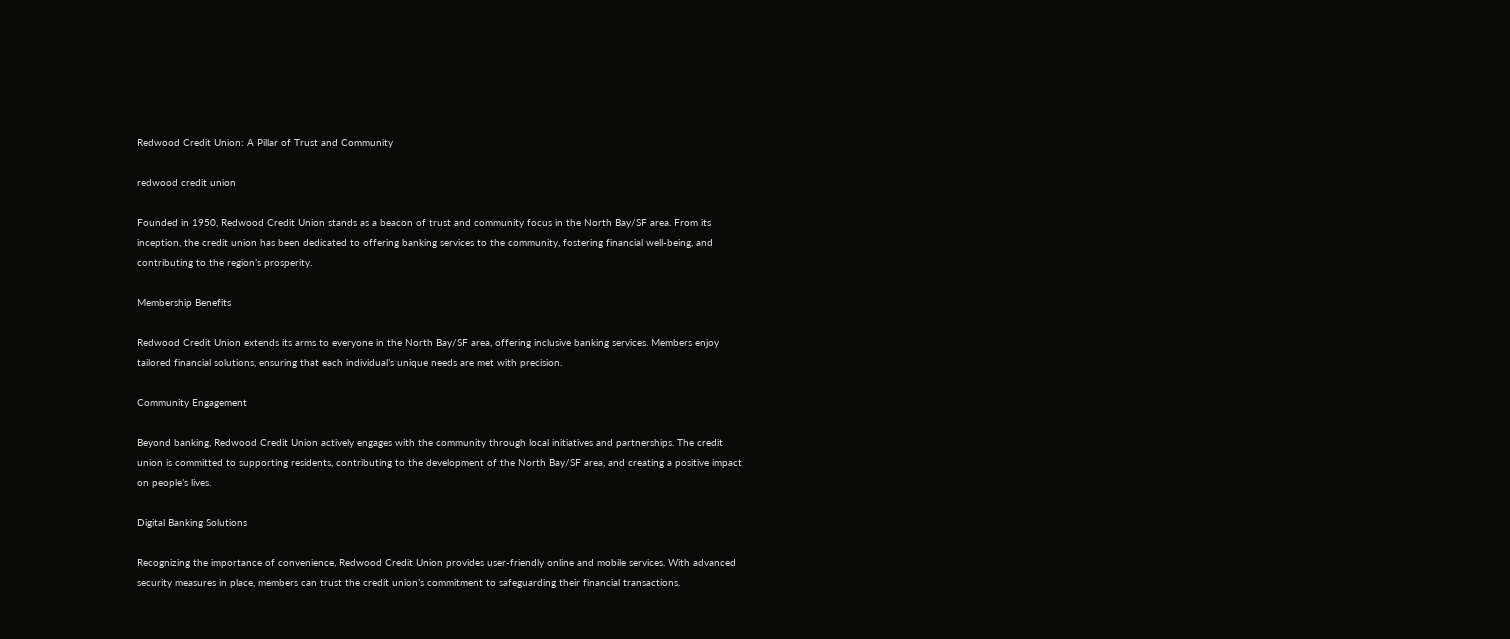Redwood Credit Union: A Pillar of Trust and Community

redwood credit union

Founded in 1950, Redwood Credit Union stands as a beacon of trust and community focus in the North Bay/SF area. From its inception, the credit union has been dedicated to offering banking services to the community, fostering financial well-being, and contributing to the region’s prosperity.

Membership Benefits

Redwood Credit Union extends its arms to everyone in the North Bay/SF area, offering inclusive banking services. Members enjoy tailored financial solutions, ensuring that each individual’s unique needs are met with precision.

Community Engagement

Beyond banking, Redwood Credit Union actively engages with the community through local initiatives and partnerships. The credit union is committed to supporting residents, contributing to the development of the North Bay/SF area, and creating a positive impact on people’s lives.

Digital Banking Solutions

Recognizing the importance of convenience, Redwood Credit Union provides user-friendly online and mobile services. With advanced security measures in place, members can trust the credit union’s commitment to safeguarding their financial transactions.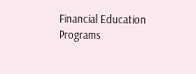Financial Education Programs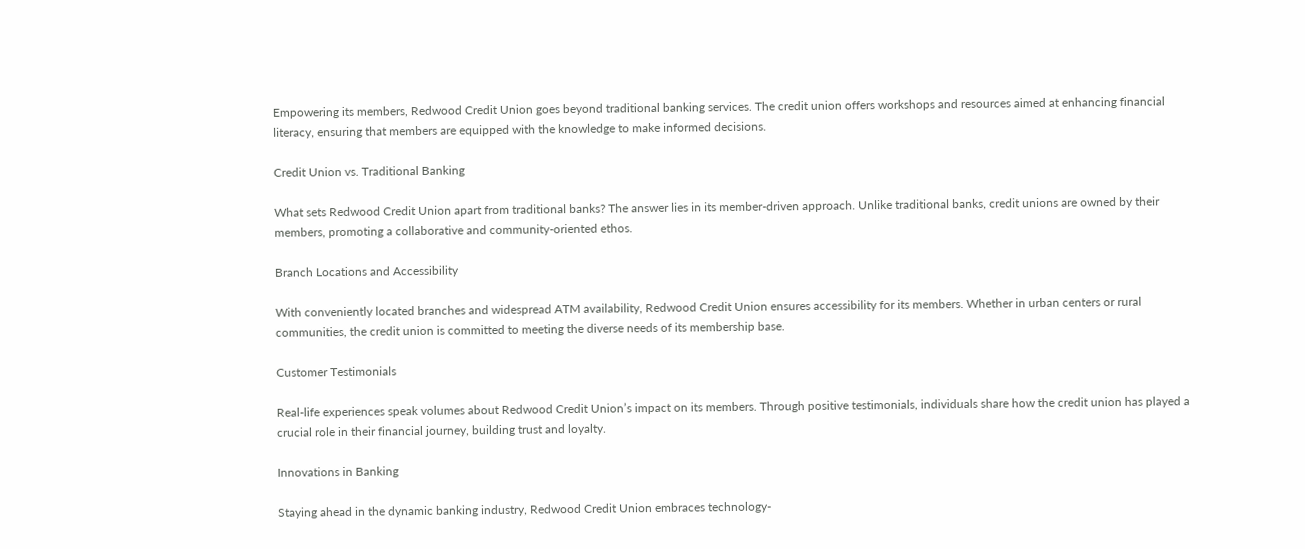Empowering its members, Redwood Credit Union goes beyond traditional banking services. The credit union offers workshops and resources aimed at enhancing financial literacy, ensuring that members are equipped with the knowledge to make informed decisions.

Credit Union vs. Traditional Banking

What sets Redwood Credit Union apart from traditional banks? The answer lies in its member-driven approach. Unlike traditional banks, credit unions are owned by their members, promoting a collaborative and community-oriented ethos.

Branch Locations and Accessibility

With conveniently located branches and widespread ATM availability, Redwood Credit Union ensures accessibility for its members. Whether in urban centers or rural communities, the credit union is committed to meeting the diverse needs of its membership base.

Customer Testimonials

Real-life experiences speak volumes about Redwood Credit Union’s impact on its members. Through positive testimonials, individuals share how the credit union has played a crucial role in their financial journey, building trust and loyalty.

Innovations in Banking

Staying ahead in the dynamic banking industry, Redwood Credit Union embraces technology-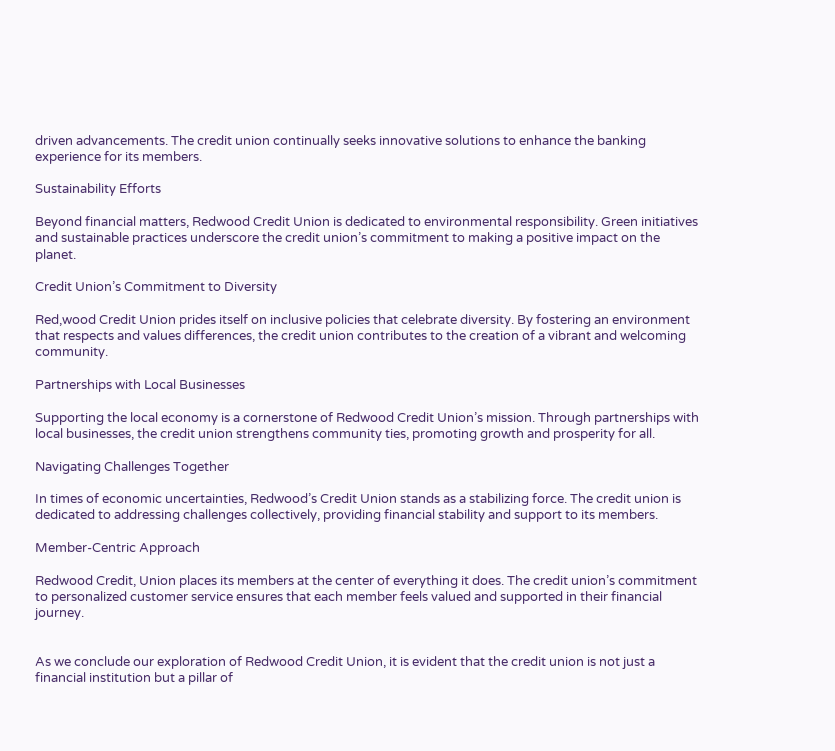driven advancements. The credit union continually seeks innovative solutions to enhance the banking experience for its members.

Sustainability Efforts

Beyond financial matters, Redwood Credit Union is dedicated to environmental responsibility. Green initiatives and sustainable practices underscore the credit union’s commitment to making a positive impact on the planet.

Credit Union’s Commitment to Diversity

Red,wood Credit Union prides itself on inclusive policies that celebrate diversity. By fostering an environment that respects and values differences, the credit union contributes to the creation of a vibrant and welcoming community.

Partnerships with Local Businesses

Supporting the local economy is a cornerstone of Redwood Credit Union’s mission. Through partnerships with local businesses, the credit union strengthens community ties, promoting growth and prosperity for all.

Navigating Challenges Together

In times of economic uncertainties, Redwood’s Credit Union stands as a stabilizing force. The credit union is dedicated to addressing challenges collectively, providing financial stability and support to its members.

Member-Centric Approach

Redwood Credit, Union places its members at the center of everything it does. The credit union’s commitment to personalized customer service ensures that each member feels valued and supported in their financial journey.


As we conclude our exploration of Redwood Credit Union, it is evident that the credit union is not just a financial institution but a pillar of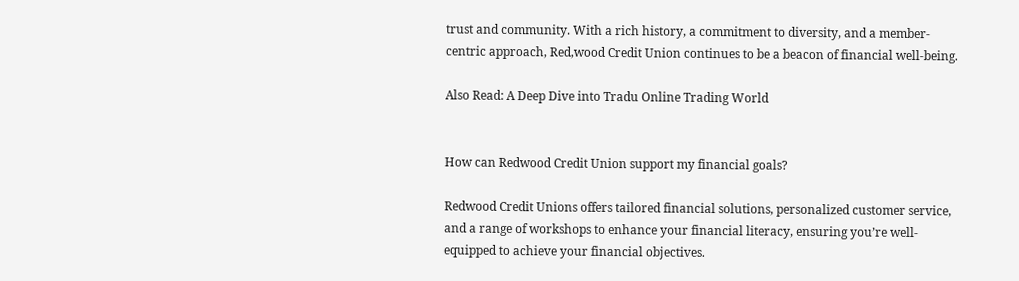trust and community. With a rich history, a commitment to diversity, and a member-centric approach, Red,wood Credit Union continues to be a beacon of financial well-being.

Also Read: A Deep Dive into Tradu Online Trading World


How can Redwood Credit Union support my financial goals?

Redwood Credit Unions offers tailored financial solutions, personalized customer service, and a range of workshops to enhance your financial literacy, ensuring you’re well-equipped to achieve your financial objectives.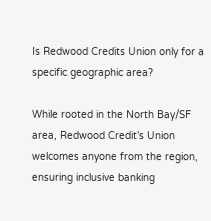Is Redwood Credits Union only for a specific geographic area?

While rooted in the North Bay/SF area, Redwood Credit’s Union welcomes anyone from the region, ensuring inclusive banking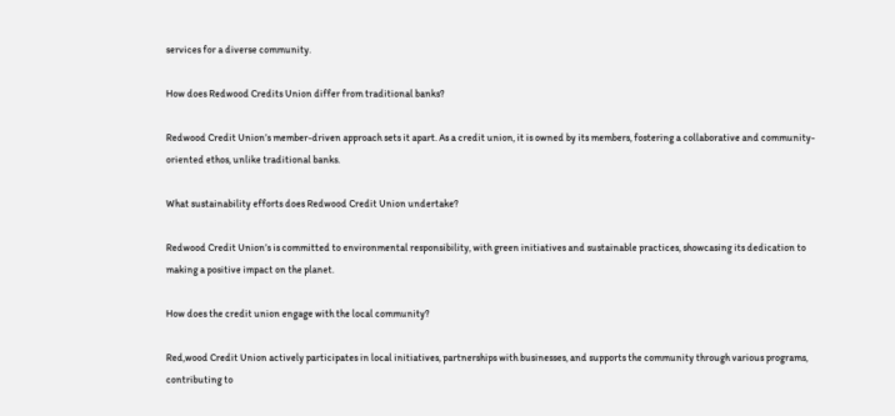services for a diverse community.

How does Redwood Credits Union differ from traditional banks?

Redwood Credit Union’s member-driven approach sets it apart. As a credit union, it is owned by its members, fostering a collaborative and community-oriented ethos, unlike traditional banks.

What sustainability efforts does Redwood Credit Union undertake?

Redwood Credit Union’s is committed to environmental responsibility, with green initiatives and sustainable practices, showcasing its dedication to making a positive impact on the planet.

How does the credit union engage with the local community?

Red,wood Credit Union actively participates in local initiatives, partnerships with businesses, and supports the community through various programs, contributing to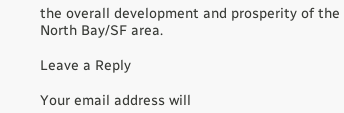the overall development and prosperity of the North Bay/SF area.

Leave a Reply

Your email address will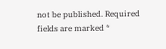not be published. Required fields are marked *